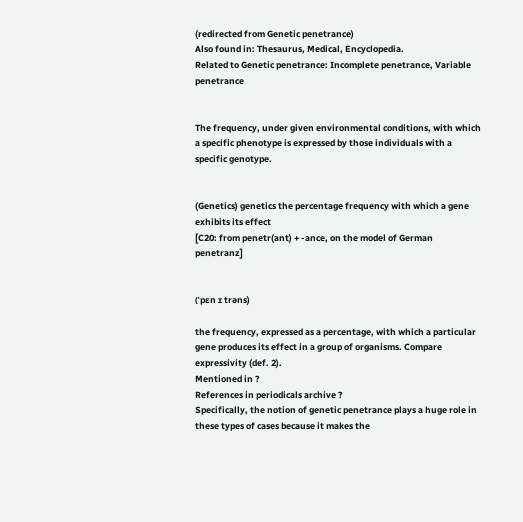(redirected from Genetic penetrance)
Also found in: Thesaurus, Medical, Encyclopedia.
Related to Genetic penetrance: Incomplete penetrance, Variable penetrance


The frequency, under given environmental conditions, with which a specific phenotype is expressed by those individuals with a specific genotype.


(Genetics) genetics the percentage frequency with which a gene exhibits its effect
[C20: from penetr(ant) + -ance, on the model of German penetranz]


(ˈpɛn ɪ trəns)

the frequency, expressed as a percentage, with which a particular gene produces its effect in a group of organisms. Compare expressivity (def. 2).
Mentioned in ?
References in periodicals archive ?
Specifically, the notion of genetic penetrance plays a huge role in these types of cases because it makes the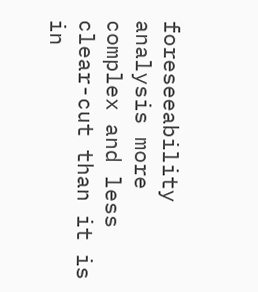foreseeability analysis more complex and less clear-cut than it is in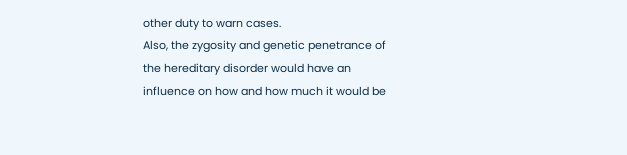other duty to warn cases.
Also, the zygosity and genetic penetrance of the hereditary disorder would have an influence on how and how much it would be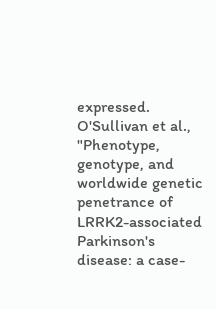expressed.
O'Sullivan et al., "Phenotype, genotype, and worldwide genetic penetrance of LRRK2-associated Parkinson's disease: a case-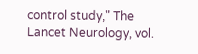control study," The Lancet Neurology, vol.